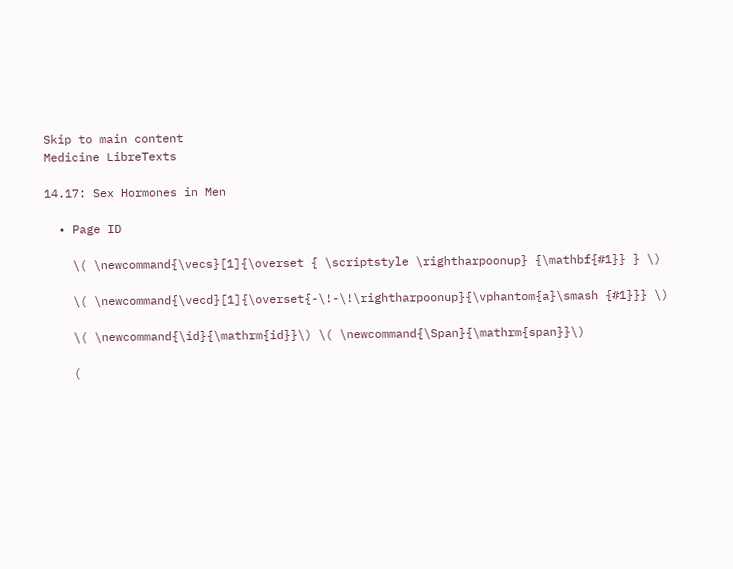Skip to main content
Medicine LibreTexts

14.17: Sex Hormones in Men

  • Page ID

    \( \newcommand{\vecs}[1]{\overset { \scriptstyle \rightharpoonup} {\mathbf{#1}} } \)

    \( \newcommand{\vecd}[1]{\overset{-\!-\!\rightharpoonup}{\vphantom{a}\smash {#1}}} \)

    \( \newcommand{\id}{\mathrm{id}}\) \( \newcommand{\Span}{\mathrm{span}}\)

    (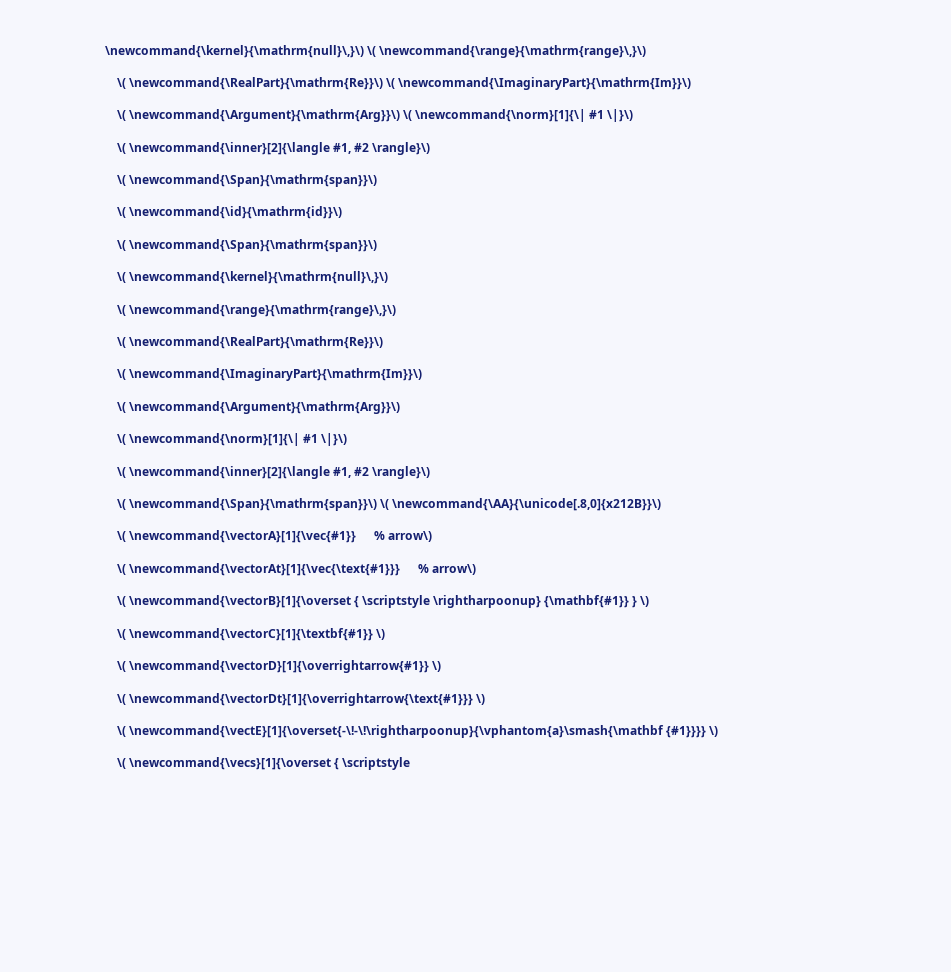\newcommand{\kernel}{\mathrm{null}\,}\) \( \newcommand{\range}{\mathrm{range}\,}\)

    \( \newcommand{\RealPart}{\mathrm{Re}}\) \( \newcommand{\ImaginaryPart}{\mathrm{Im}}\)

    \( \newcommand{\Argument}{\mathrm{Arg}}\) \( \newcommand{\norm}[1]{\| #1 \|}\)

    \( \newcommand{\inner}[2]{\langle #1, #2 \rangle}\)

    \( \newcommand{\Span}{\mathrm{span}}\)

    \( \newcommand{\id}{\mathrm{id}}\)

    \( \newcommand{\Span}{\mathrm{span}}\)

    \( \newcommand{\kernel}{\mathrm{null}\,}\)

    \( \newcommand{\range}{\mathrm{range}\,}\)

    \( \newcommand{\RealPart}{\mathrm{Re}}\)

    \( \newcommand{\ImaginaryPart}{\mathrm{Im}}\)

    \( \newcommand{\Argument}{\mathrm{Arg}}\)

    \( \newcommand{\norm}[1]{\| #1 \|}\)

    \( \newcommand{\inner}[2]{\langle #1, #2 \rangle}\)

    \( \newcommand{\Span}{\mathrm{span}}\) \( \newcommand{\AA}{\unicode[.8,0]{x212B}}\)

    \( \newcommand{\vectorA}[1]{\vec{#1}}      % arrow\)

    \( \newcommand{\vectorAt}[1]{\vec{\text{#1}}}      % arrow\)

    \( \newcommand{\vectorB}[1]{\overset { \scriptstyle \rightharpoonup} {\mathbf{#1}} } \)

    \( \newcommand{\vectorC}[1]{\textbf{#1}} \)

    \( \newcommand{\vectorD}[1]{\overrightarrow{#1}} \)

    \( \newcommand{\vectorDt}[1]{\overrightarrow{\text{#1}}} \)

    \( \newcommand{\vectE}[1]{\overset{-\!-\!\rightharpoonup}{\vphantom{a}\smash{\mathbf {#1}}}} \)

    \( \newcommand{\vecs}[1]{\overset { \scriptstyle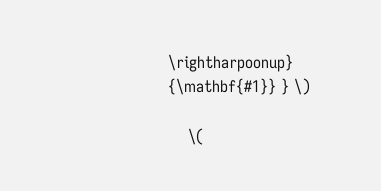\rightharpoonup} {\mathbf{#1}} } \)

    \(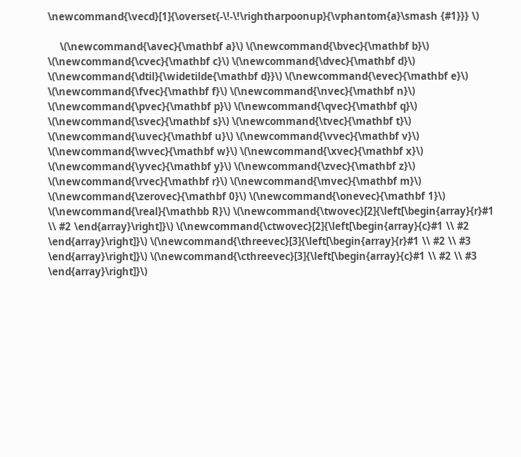\newcommand{\vecd}[1]{\overset{-\!-\!\rightharpoonup}{\vphantom{a}\smash {#1}}} \)

    \(\newcommand{\avec}{\mathbf a}\) \(\newcommand{\bvec}{\mathbf b}\) \(\newcommand{\cvec}{\mathbf c}\) \(\newcommand{\dvec}{\mathbf d}\) \(\newcommand{\dtil}{\widetilde{\mathbf d}}\) \(\newcommand{\evec}{\mathbf e}\) \(\newcommand{\fvec}{\mathbf f}\) \(\newcommand{\nvec}{\mathbf n}\) \(\newcommand{\pvec}{\mathbf p}\) \(\newcommand{\qvec}{\mathbf q}\) \(\newcommand{\svec}{\mathbf s}\) \(\newcommand{\tvec}{\mathbf t}\) \(\newcommand{\uvec}{\mathbf u}\) \(\newcommand{\vvec}{\mathbf v}\) \(\newcommand{\wvec}{\mathbf w}\) \(\newcommand{\xvec}{\mathbf x}\) \(\newcommand{\yvec}{\mathbf y}\) \(\newcommand{\zvec}{\mathbf z}\) \(\newcommand{\rvec}{\mathbf r}\) \(\newcommand{\mvec}{\mathbf m}\) \(\newcommand{\zerovec}{\mathbf 0}\) \(\newcommand{\onevec}{\mathbf 1}\) \(\newcommand{\real}{\mathbb R}\) \(\newcommand{\twovec}[2]{\left[\begin{array}{r}#1 \\ #2 \end{array}\right]}\) \(\newcommand{\ctwovec}[2]{\left[\begin{array}{c}#1 \\ #2 \end{array}\right]}\) \(\newcommand{\threevec}[3]{\left[\begin{array}{r}#1 \\ #2 \\ #3 \end{array}\right]}\) \(\newcommand{\cthreevec}[3]{\left[\begin{array}{c}#1 \\ #2 \\ #3 \end{array}\right]}\)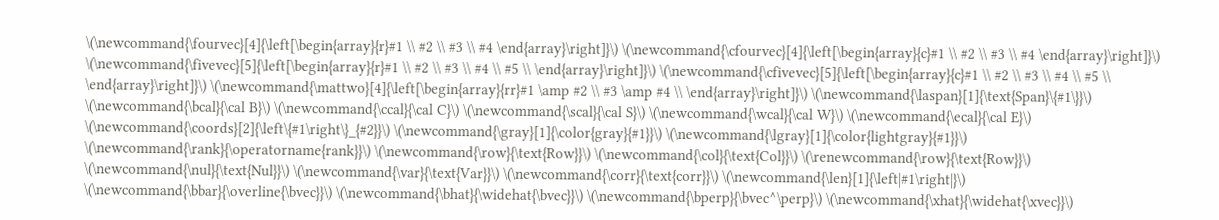\(\newcommand{\fourvec}[4]{\left[\begin{array}{r}#1 \\ #2 \\ #3 \\ #4 \end{array}\right]}\) \(\newcommand{\cfourvec}[4]{\left[\begin{array}{c}#1 \\ #2 \\ #3 \\ #4 \end{array}\right]}\) \(\newcommand{\fivevec}[5]{\left[\begin{array}{r}#1 \\ #2 \\ #3 \\ #4 \\ #5 \\ \end{array}\right]}\) \(\newcommand{\cfivevec}[5]{\left[\begin{array}{c}#1 \\ #2 \\ #3 \\ #4 \\ #5 \\ \end{array}\right]}\) \(\newcommand{\mattwo}[4]{\left[\begin{array}{rr}#1 \amp #2 \\ #3 \amp #4 \\ \end{array}\right]}\) \(\newcommand{\laspan}[1]{\text{Span}\{#1\}}\) \(\newcommand{\bcal}{\cal B}\) \(\newcommand{\ccal}{\cal C}\) \(\newcommand{\scal}{\cal S}\) \(\newcommand{\wcal}{\cal W}\) \(\newcommand{\ecal}{\cal E}\) \(\newcommand{\coords}[2]{\left\{#1\right\}_{#2}}\) \(\newcommand{\gray}[1]{\color{gray}{#1}}\) \(\newcommand{\lgray}[1]{\color{lightgray}{#1}}\) \(\newcommand{\rank}{\operatorname{rank}}\) \(\newcommand{\row}{\text{Row}}\) \(\newcommand{\col}{\text{Col}}\) \(\renewcommand{\row}{\text{Row}}\) \(\newcommand{\nul}{\text{Nul}}\) \(\newcommand{\var}{\text{Var}}\) \(\newcommand{\corr}{\text{corr}}\) \(\newcommand{\len}[1]{\left|#1\right|}\) \(\newcommand{\bbar}{\overline{\bvec}}\) \(\newcommand{\bhat}{\widehat{\bvec}}\) \(\newcommand{\bperp}{\bvec^\perp}\) \(\newcommand{\xhat}{\widehat{\xvec}}\)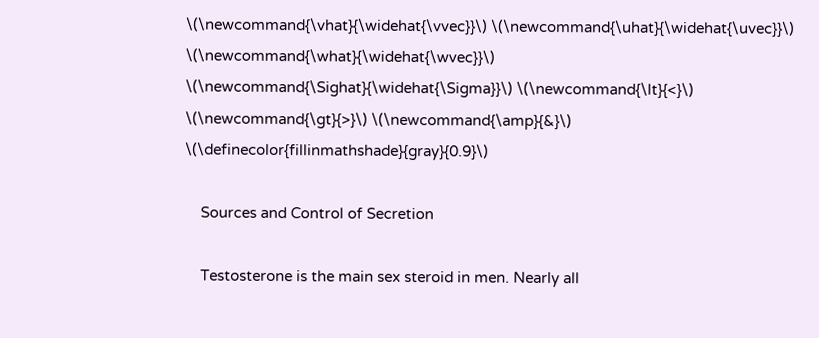\(\newcommand{\vhat}{\widehat{\vvec}}\) \(\newcommand{\uhat}{\widehat{\uvec}}\) \(\newcommand{\what}{\widehat{\wvec}}\) \(\newcommand{\Sighat}{\widehat{\Sigma}}\) \(\newcommand{\lt}{<}\) \(\newcommand{\gt}{>}\) \(\newcommand{\amp}{&}\) \(\definecolor{fillinmathshade}{gray}{0.9}\)

    Sources and Control of Secretion

    Testosterone is the main sex steroid in men. Nearly all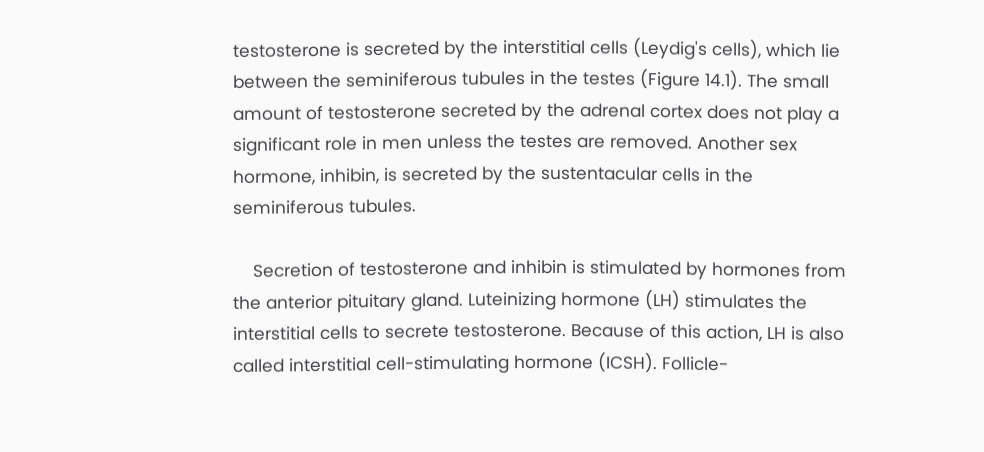testosterone is secreted by the interstitial cells (Leydig's cells), which lie between the seminiferous tubules in the testes (Figure 14.1). The small amount of testosterone secreted by the adrenal cortex does not play a significant role in men unless the testes are removed. Another sex hormone, inhibin, is secreted by the sustentacular cells in the seminiferous tubules.

    Secretion of testosterone and inhibin is stimulated by hormones from the anterior pituitary gland. Luteinizing hormone (LH) stimulates the interstitial cells to secrete testosterone. Because of this action, LH is also called interstitial cell-stimulating hormone (ICSH). Follicle-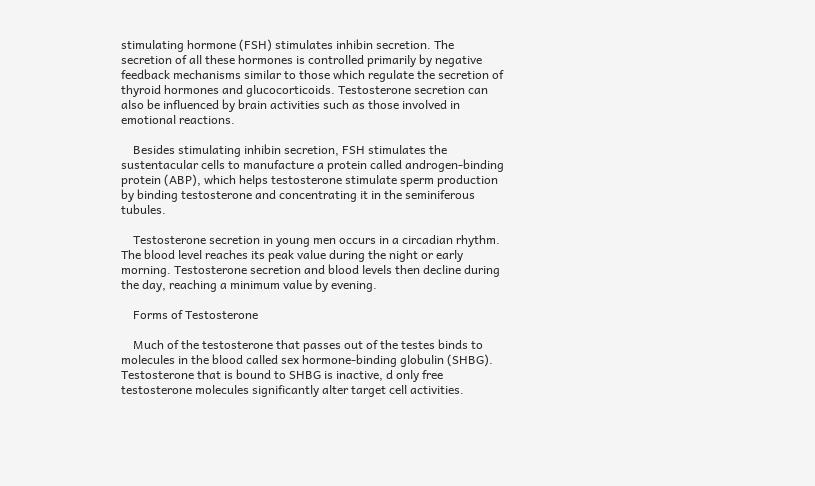stimulating hormone (FSH) stimulates inhibin secretion. The secretion of all these hormones is controlled primarily by negative feedback mechanisms similar to those which regulate the secretion of thyroid hormones and glucocorticoids. Testosterone secretion can also be influenced by brain activities such as those involved in emotional reactions.

    Besides stimulating inhibin secretion, FSH stimulates the sustentacular cells to manufacture a protein called androgen-binding protein (ABP), which helps testosterone stimulate sperm production by binding testosterone and concentrating it in the seminiferous tubules.

    Testosterone secretion in young men occurs in a circadian rhythm. The blood level reaches its peak value during the night or early morning. Testosterone secretion and blood levels then decline during the day, reaching a minimum value by evening.

    Forms of Testosterone

    Much of the testosterone that passes out of the testes binds to molecules in the blood called sex hormone-binding globulin (SHBG). Testosterone that is bound to SHBG is inactive, d only free testosterone molecules significantly alter target cell activities.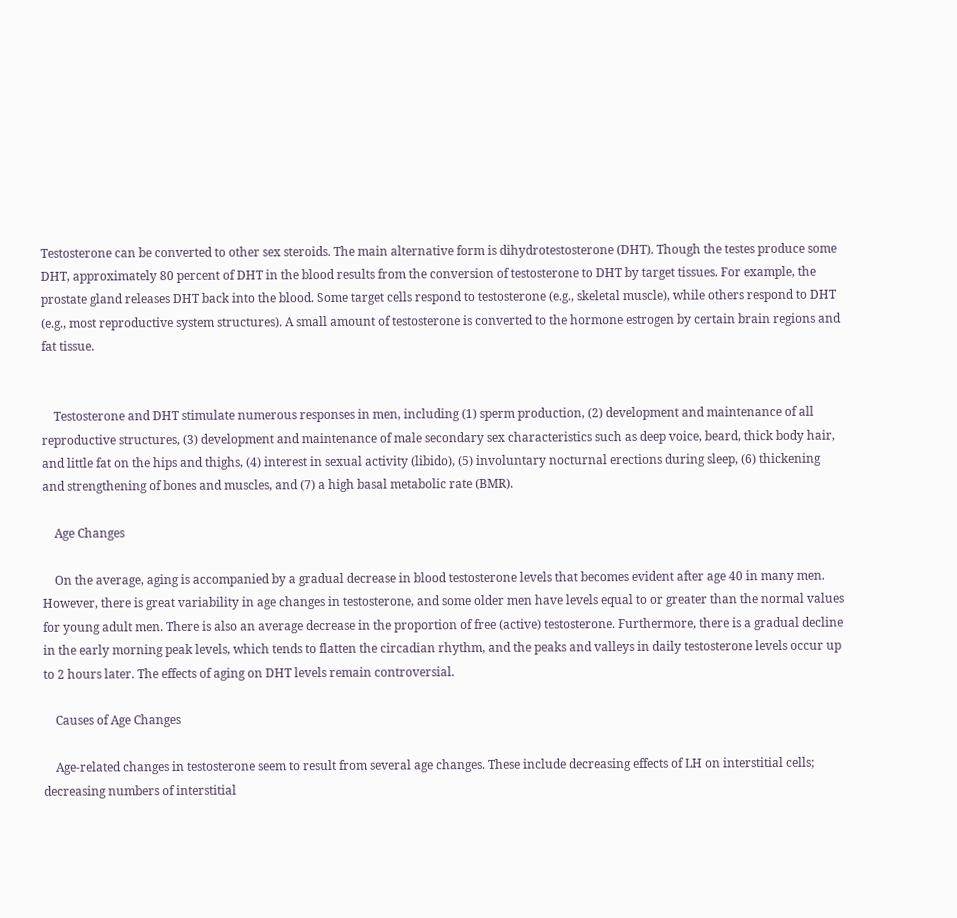Testosterone can be converted to other sex steroids. The main alternative form is dihydrotestosterone (DHT). Though the testes produce some DHT, approximately 80 percent of DHT in the blood results from the conversion of testosterone to DHT by target tissues. For example, the prostate gland releases DHT back into the blood. Some target cells respond to testosterone (e.g., skeletal muscle), while others respond to DHT (e.g., most reproductive system structures). A small amount of testosterone is converted to the hormone estrogen by certain brain regions and fat tissue.


    Testosterone and DHT stimulate numerous responses in men, including (1) sperm production, (2) development and maintenance of all reproductive structures, (3) development and maintenance of male secondary sex characteristics such as deep voice, beard, thick body hair, and little fat on the hips and thighs, (4) interest in sexual activity (libido), (5) involuntary nocturnal erections during sleep, (6) thickening and strengthening of bones and muscles, and (7) a high basal metabolic rate (BMR).

    Age Changes

    On the average, aging is accompanied by a gradual decrease in blood testosterone levels that becomes evident after age 40 in many men. However, there is great variability in age changes in testosterone, and some older men have levels equal to or greater than the normal values for young adult men. There is also an average decrease in the proportion of free (active) testosterone. Furthermore, there is a gradual decline in the early morning peak levels, which tends to flatten the circadian rhythm, and the peaks and valleys in daily testosterone levels occur up to 2 hours later. The effects of aging on DHT levels remain controversial.

    Causes of Age Changes

    Age-related changes in testosterone seem to result from several age changes. These include decreasing effects of LH on interstitial cells; decreasing numbers of interstitial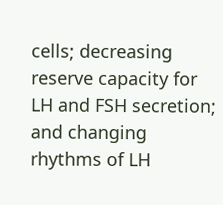cells; decreasing reserve capacity for LH and FSH secretion; and changing rhythms of LH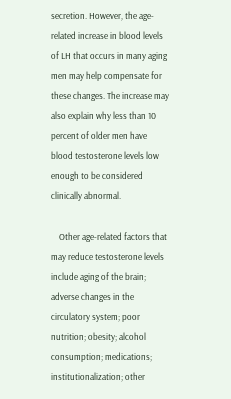secretion. However, the age-related increase in blood levels of LH that occurs in many aging men may help compensate for these changes. The increase may also explain why less than 10 percent of older men have blood testosterone levels low enough to be considered clinically abnormal.

    Other age-related factors that may reduce testosterone levels include aging of the brain; adverse changes in the circulatory system; poor nutrition; obesity; alcohol consumption; medications; institutionalization; other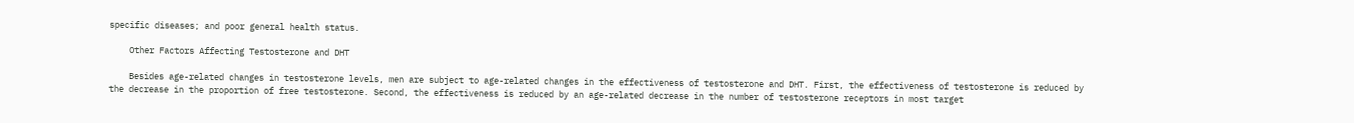specific diseases; and poor general health status.

    Other Factors Affecting Testosterone and DHT

    Besides age-related changes in testosterone levels, men are subject to age-related changes in the effectiveness of testosterone and DHT. First, the effectiveness of testosterone is reduced by the decrease in the proportion of free testosterone. Second, the effectiveness is reduced by an age-related decrease in the number of testosterone receptors in most target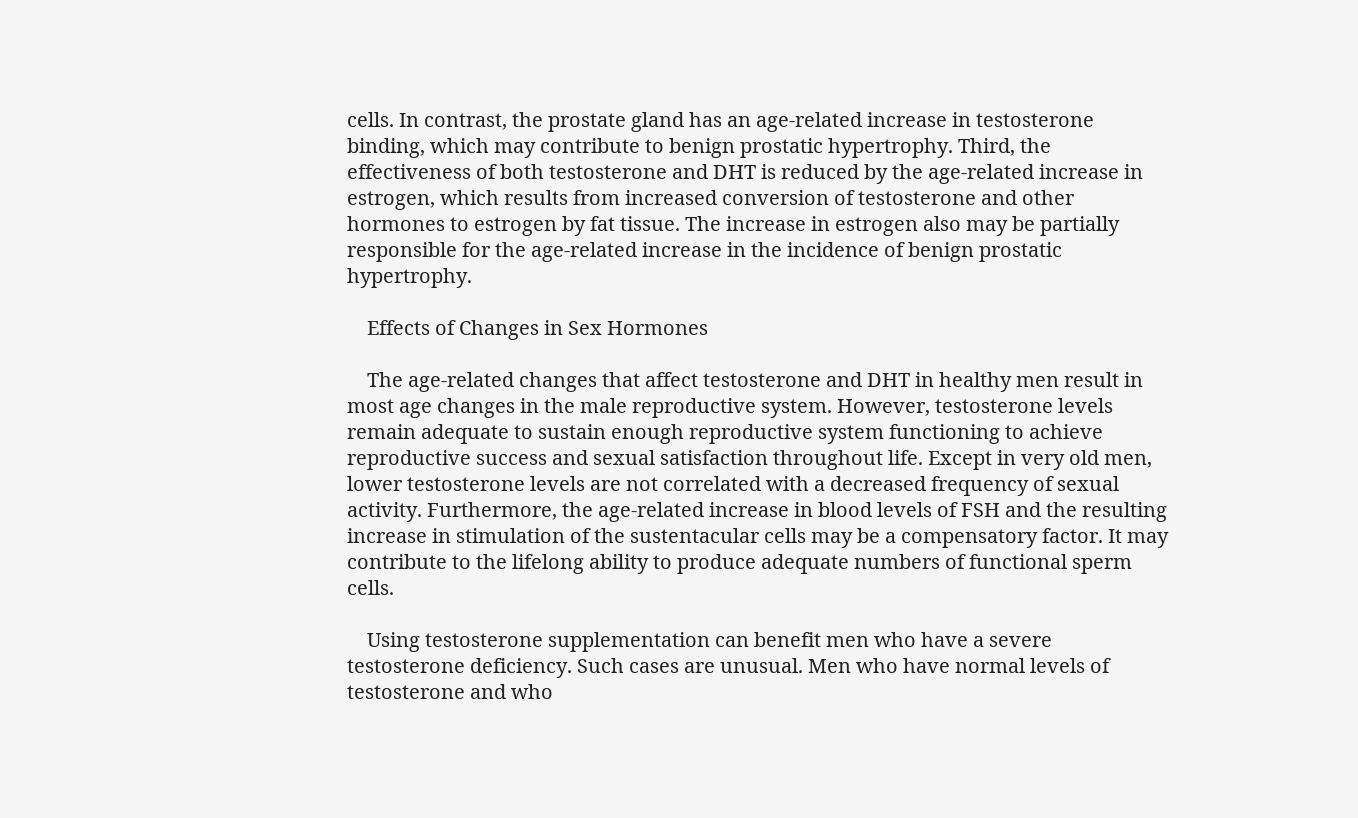cells. In contrast, the prostate gland has an age-related increase in testosterone binding, which may contribute to benign prostatic hypertrophy. Third, the effectiveness of both testosterone and DHT is reduced by the age-related increase in estrogen, which results from increased conversion of testosterone and other hormones to estrogen by fat tissue. The increase in estrogen also may be partially responsible for the age-related increase in the incidence of benign prostatic hypertrophy.

    Effects of Changes in Sex Hormones

    The age-related changes that affect testosterone and DHT in healthy men result in most age changes in the male reproductive system. However, testosterone levels remain adequate to sustain enough reproductive system functioning to achieve reproductive success and sexual satisfaction throughout life. Except in very old men, lower testosterone levels are not correlated with a decreased frequency of sexual activity. Furthermore, the age-related increase in blood levels of FSH and the resulting increase in stimulation of the sustentacular cells may be a compensatory factor. It may contribute to the lifelong ability to produce adequate numbers of functional sperm cells.

    Using testosterone supplementation can benefit men who have a severe testosterone deficiency. Such cases are unusual. Men who have normal levels of testosterone and who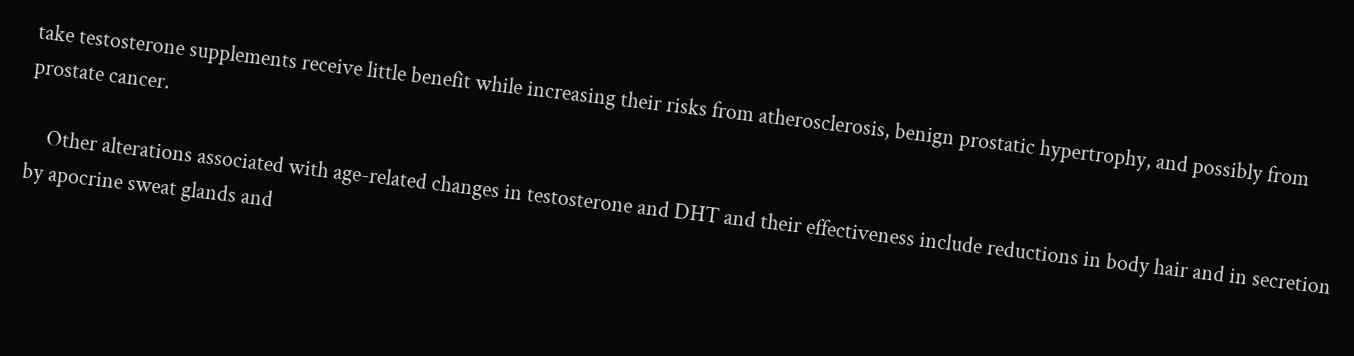take testosterone supplements receive little benefit while increasing their risks from atherosclerosis, benign prostatic hypertrophy, and possibly from prostate cancer.

    Other alterations associated with age-related changes in testosterone and DHT and their effectiveness include reductions in body hair and in secretion by apocrine sweat glands and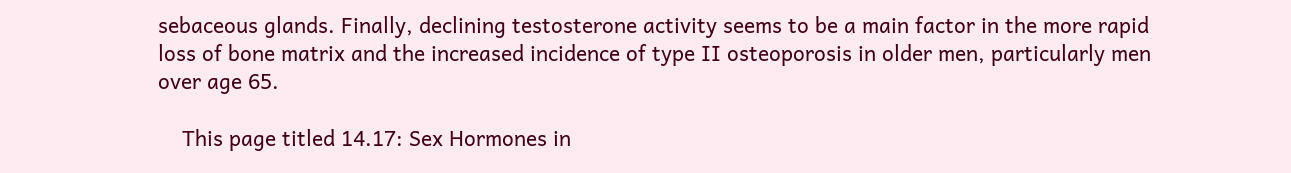sebaceous glands. Finally, declining testosterone activity seems to be a main factor in the more rapid loss of bone matrix and the increased incidence of type II osteoporosis in older men, particularly men over age 65.

    This page titled 14.17: Sex Hormones in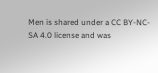Men is shared under a CC BY-NC-SA 4.0 license and was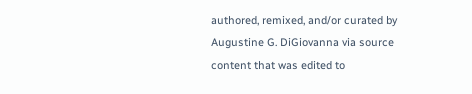authored, remixed, and/or curated by Augustine G. DiGiovanna via source content that was edited to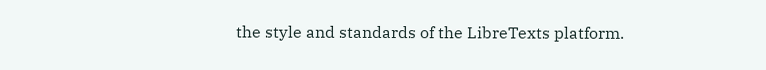the style and standards of the LibreTexts platform.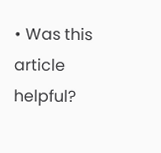• Was this article helpful?